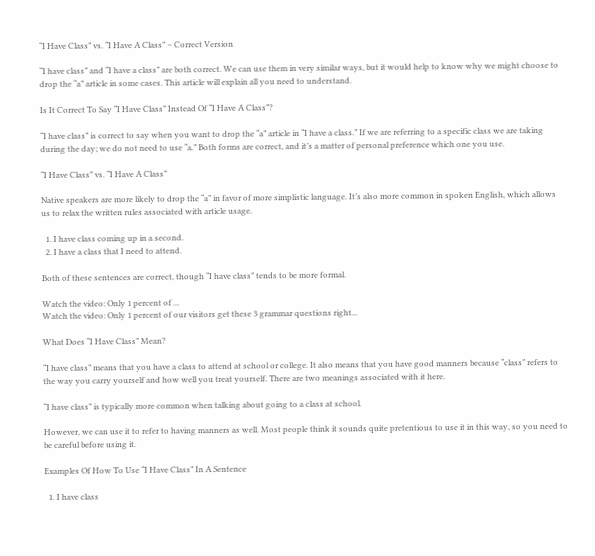“I Have Class” vs. “I Have A Class” – Correct Version

“I have class” and “I have a class” are both correct. We can use them in very similar ways, but it would help to know why we might choose to drop the “a” article in some cases. This article will explain all you need to understand.

Is It Correct To Say “I Have Class” Instead Of “I Have A Class”?

“I have class” is correct to say when you want to drop the “a” article in “I have a class.” If we are referring to a specific class we are taking during the day; we do not need to use “a.” Both forms are correct, and it’s a matter of personal preference which one you use.

“I Have Class” vs. “I Have A Class”

Native speakers are more likely to drop the “a” in favor of more simplistic language. It’s also more common in spoken English, which allows us to relax the written rules associated with article usage.

  1. I have class coming up in a second.
  2. I have a class that I need to attend.

Both of these sentences are correct, though “I have class” tends to be more formal.

Watch the video: Only 1 percent of ...
Watch the video: Only 1 percent of our visitors get these 3 grammar questions right...

What Does “I Have Class” Mean?

“I have class” means that you have a class to attend at school or college. It also means that you have good manners because “class” refers to the way you carry yourself and how well you treat yourself. There are two meanings associated with it here.

“I have class” is typically more common when talking about going to a class at school.

However, we can use it to refer to having manners as well. Most people think it sounds quite pretentious to use it in this way, so you need to be careful before using it.

Examples Of How To Use “I Have Class” In A Sentence

  1. I have class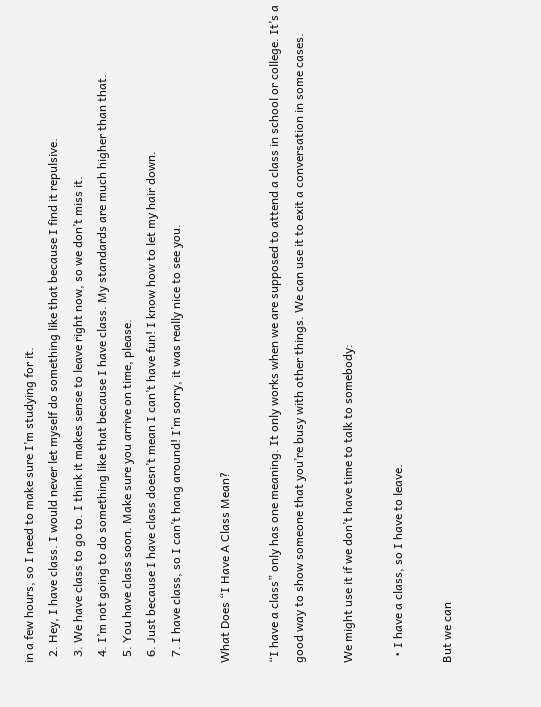in a few hours, so I need to make sure I’m studying for it.
  2. Hey, I have class. I would never let myself do something like that because I find it repulsive.
  3. We have class to go to. I think it makes sense to leave right now, so we don’t miss it.
  4. I’m not going to do something like that because I have class. My standards are much higher than that.
  5. You have class soon. Make sure you arrive on time, please.
  6. Just because I have class doesn’t mean I can’t have fun! I know how to let my hair down.
  7. I have class, so I can’t hang around! I’m sorry, it was really nice to see you.

What Does “I Have A Class Mean?

“I have a class” only has one meaning. It only works when we are supposed to attend a class in school or college. It’s a good way to show someone that you’re busy with other things. We can use it to exit a conversation in some cases.

We might use it if we don’t have time to talk to somebody:

  • I have a class, so I have to leave.

But we can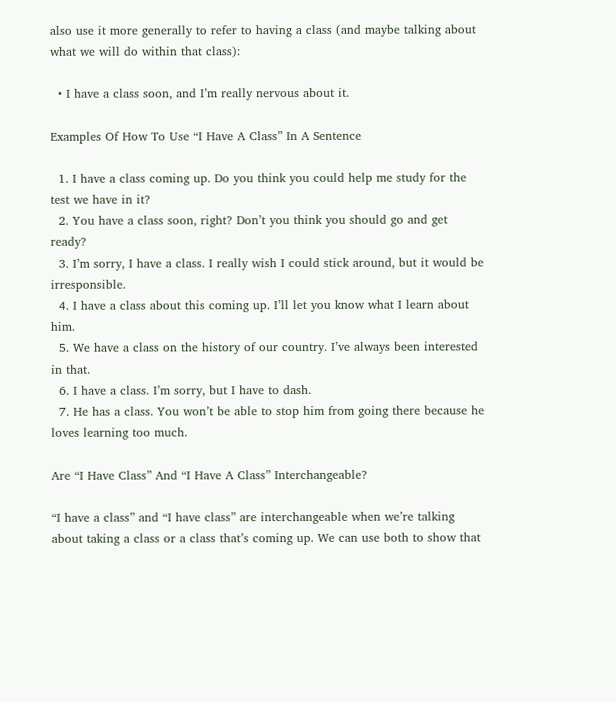also use it more generally to refer to having a class (and maybe talking about what we will do within that class):

  • I have a class soon, and I’m really nervous about it.

Examples Of How To Use “I Have A Class” In A Sentence

  1. I have a class coming up. Do you think you could help me study for the test we have in it?
  2. You have a class soon, right? Don’t you think you should go and get ready?
  3. I’m sorry, I have a class. I really wish I could stick around, but it would be irresponsible.
  4. I have a class about this coming up. I’ll let you know what I learn about him.
  5. We have a class on the history of our country. I’ve always been interested in that.
  6. I have a class. I’m sorry, but I have to dash.
  7. He has a class. You won’t be able to stop him from going there because he loves learning too much.

Are “I Have Class” And “I Have A Class” Interchangeable?

“I have a class” and “I have class” are interchangeable when we’re talking about taking a class or a class that’s coming up. We can use both to show that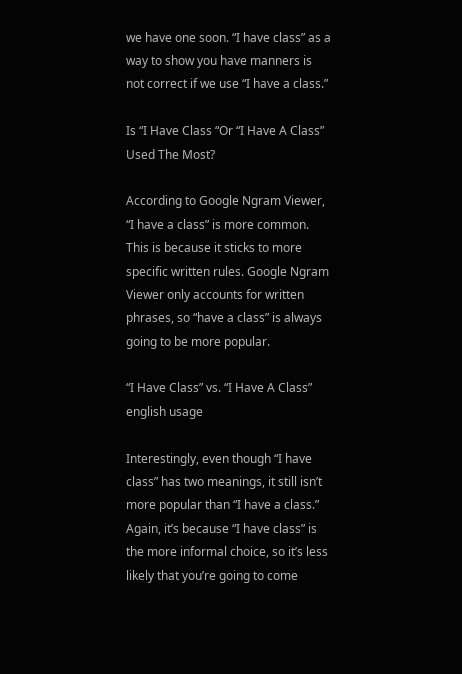we have one soon. “I have class” as a way to show you have manners is not correct if we use “I have a class.”

Is “I Have Class “Or “I Have A Class” Used The Most?

According to Google Ngram Viewer, “I have a class” is more common. This is because it sticks to more specific written rules. Google Ngram Viewer only accounts for written phrases, so “have a class” is always going to be more popular.

“I Have Class” vs. “I Have A Class” english usage

Interestingly, even though “I have class” has two meanings, it still isn’t more popular than “I have a class.” Again, it’s because “I have class” is the more informal choice, so it’s less likely that you’re going to come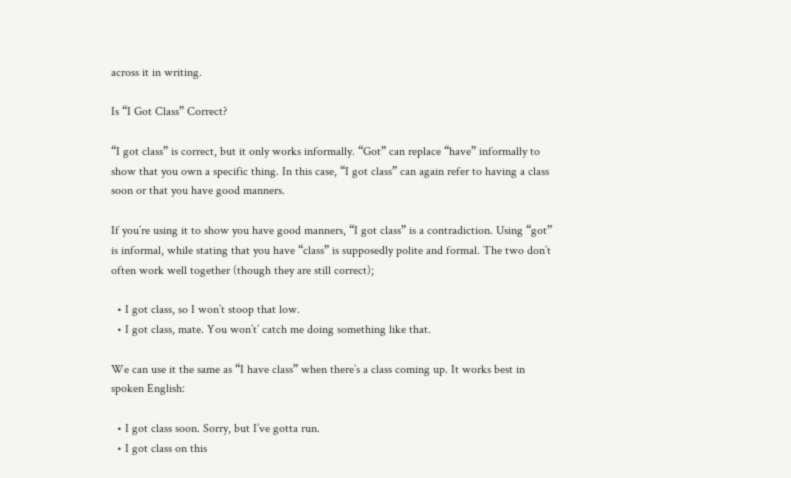across it in writing.

Is “I Got Class” Correct?

“I got class” is correct, but it only works informally. “Got” can replace “have” informally to show that you own a specific thing. In this case, “I got class” can again refer to having a class soon or that you have good manners.

If you’re using it to show you have good manners, “I got class” is a contradiction. Using “got” is informal, while stating that you have “class” is supposedly polite and formal. The two don’t often work well together (though they are still correct);

  • I got class, so I won’t stoop that low.
  • I got class, mate. You won’t’ catch me doing something like that.

We can use it the same as “I have class” when there’s a class coming up. It works best in spoken English:

  • I got class soon. Sorry, but I’ve gotta run.
  • I got class on this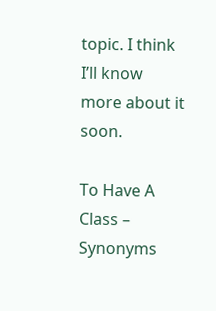topic. I think I’ll know more about it soon.

To Have A Class – Synonyms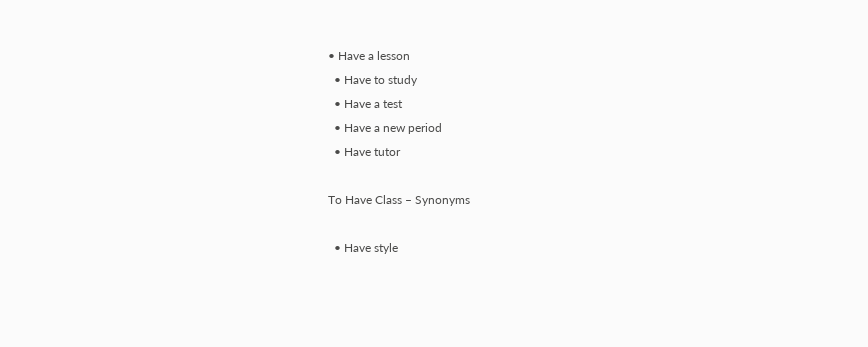• Have a lesson
  • Have to study
  • Have a test
  • Have a new period
  • Have tutor

To Have Class – Synonyms

  • Have style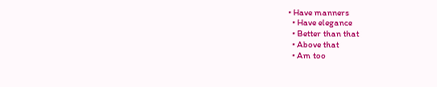• Have manners
  • Have elegance
  • Better than that
  • Above that
  • Am too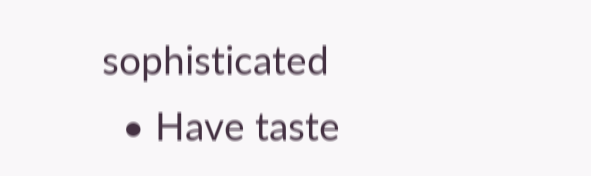sophisticated
  • Have taste